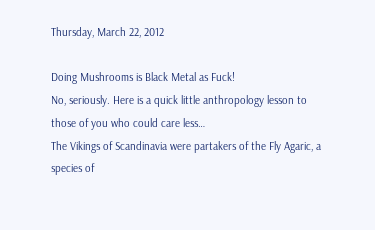Thursday, March 22, 2012

Doing Mushrooms is Black Metal as Fuck!
No, seriously. Here is a quick little anthropology lesson to those of you who could care less…
The Vikings of Scandinavia were partakers of the Fly Agaric, a species of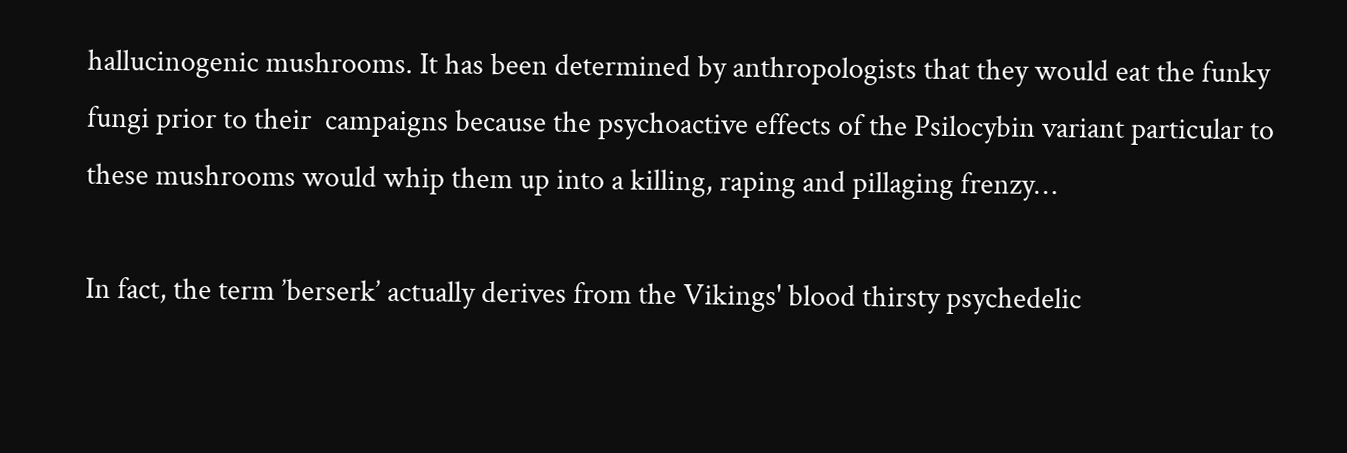hallucinogenic mushrooms. It has been determined by anthropologists that they would eat the funky fungi prior to their  campaigns because the psychoactive effects of the Psilocybin variant particular to these mushrooms would whip them up into a killing, raping and pillaging frenzy…

In fact, the term ’berserk’ actually derives from the Vikings' blood thirsty psychedelic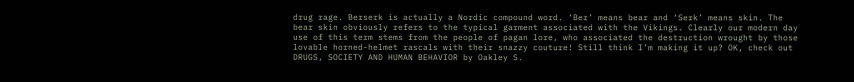drug rage. Berserk is actually a Nordic compound word. ‘Ber’ means bear and ‘Serk’ means skin. The bear skin obviously refers to the typical garment associated with the Vikings. Clearly our modern day use of this term stems from the people of pagan lore, who associated the destruction wrought by those lovable horned-helmet rascals with their snazzy couture! Still think I’m making it up? OK, check out DRUGS, SOCIETY AND HUMAN BEHAVIOR by Oakley S.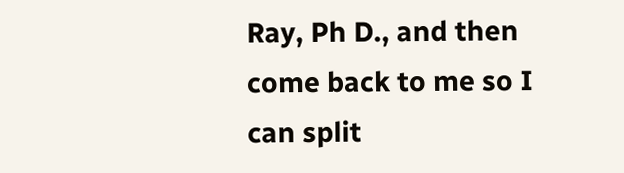Ray, Ph D., and then come back to me so I can split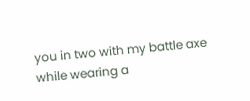you in two with my battle axe while wearing a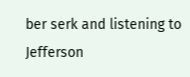ber serk and listening to Jefferson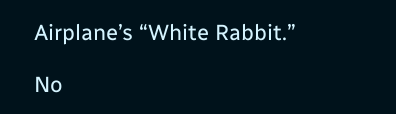Airplane’s “White Rabbit.”

No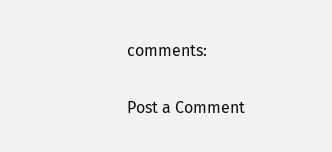comments:

Post a Comment